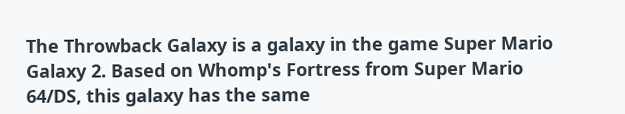The Throwback Galaxy is a galaxy in the game Super Mario Galaxy 2. Based on Whomp's Fortress from Super Mario 64/DS, this galaxy has the same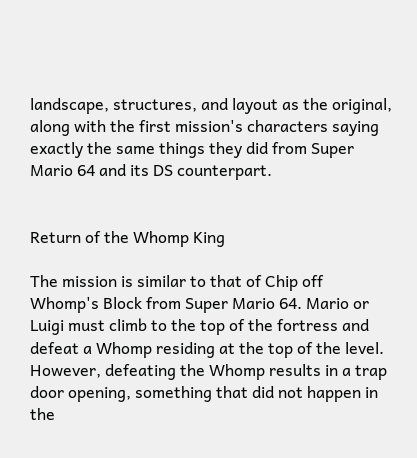landscape, structures, and layout as the original, along with the first mission's characters saying exactly the same things they did from Super Mario 64 and its DS counterpart.


Return of the Whomp King

The mission is similar to that of Chip off Whomp's Block from Super Mario 64. Mario or Luigi must climb to the top of the fortress and defeat a Whomp residing at the top of the level. However, defeating the Whomp results in a trap door opening, something that did not happen in the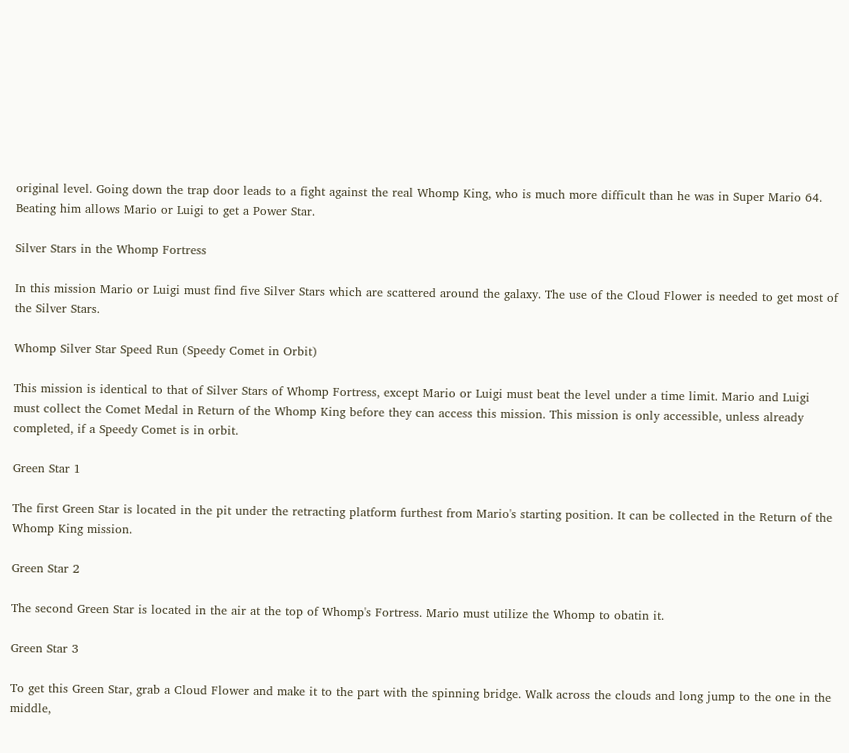original level. Going down the trap door leads to a fight against the real Whomp King, who is much more difficult than he was in Super Mario 64. Beating him allows Mario or Luigi to get a Power Star.

Silver Stars in the Whomp Fortress

In this mission Mario or Luigi must find five Silver Stars which are scattered around the galaxy. The use of the Cloud Flower is needed to get most of the Silver Stars.

Whomp Silver Star Speed Run (Speedy Comet in Orbit)

This mission is identical to that of Silver Stars of Whomp Fortress, except Mario or Luigi must beat the level under a time limit. Mario and Luigi must collect the Comet Medal in Return of the Whomp King before they can access this mission. This mission is only accessible, unless already completed, if a Speedy Comet is in orbit.

Green Star 1

The first Green Star is located in the pit under the retracting platform furthest from Mario's starting position. It can be collected in the Return of the Whomp King mission.

Green Star 2

The second Green Star is located in the air at the top of Whomp's Fortress. Mario must utilize the Whomp to obatin it.

Green Star 3

To get this Green Star, grab a Cloud Flower and make it to the part with the spinning bridge. Walk across the clouds and long jump to the one in the middle,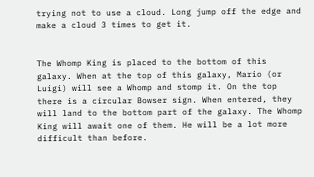trying not to use a cloud. Long jump off the edge and make a cloud 3 times to get it.


The Whomp King is placed to the bottom of this galaxy. When at the top of this galaxy, Mario (or Luigi) will see a Whomp and stomp it. On the top there is a circular Bowser sign. When entered, they will land to the bottom part of the galaxy. The Whomp King will await one of them. He will be a lot more difficult than before.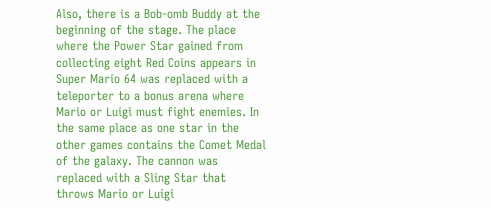Also, there is a Bob-omb Buddy at the beginning of the stage. The place where the Power Star gained from collecting eight Red Coins appears in Super Mario 64 was replaced with a teleporter to a bonus arena where Mario or Luigi must fight enemies. In the same place as one star in the other games contains the Comet Medal of the galaxy. The cannon was replaced with a Sling Star that throws Mario or Luigi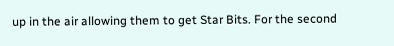up in the air allowing them to get Star Bits. For the second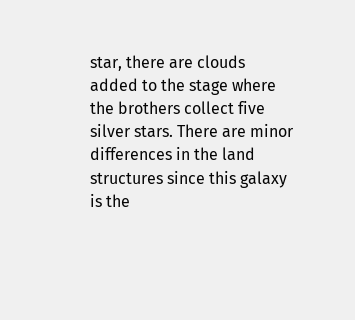star, there are clouds added to the stage where the brothers collect five silver stars. There are minor differences in the land structures since this galaxy is the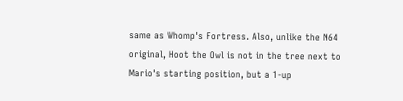same as Whomp's Fortress. Also, unlike the N64 original, Hoot the Owl is not in the tree next to Mario's starting position, but a 1-up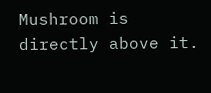Mushroom is directly above it.